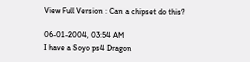View Full Version : Can a chipset do this?

06-01-2004, 03:54 AM
I have a Soyo ps4 Dragon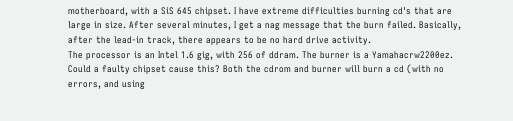motherboard, with a SiS 645 chipset. I have extreme difficulties burning cd's that are large in size. After several minutes, I get a nag message that the burn failed. Basically, after the lead-in track, there appears to be no hard drive activity.
The processor is an Intel 1.6 gig, with 256 of ddram. The burner is a Yamahacrw2200ez. Could a faulty chipset cause this? Both the cdrom and burner will burn a cd (with no errors, and using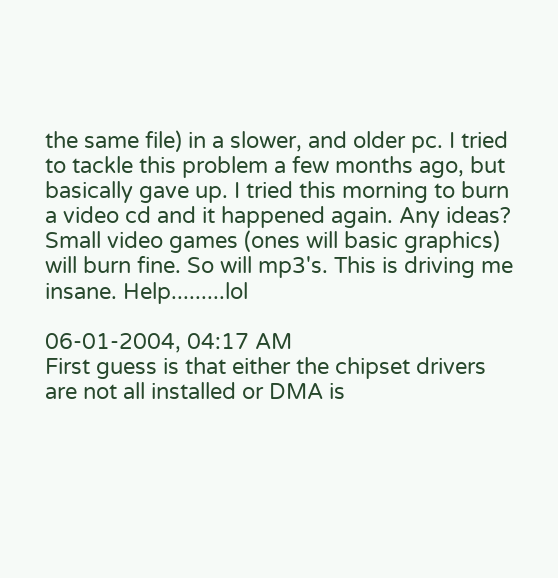the same file) in a slower, and older pc. I tried to tackle this problem a few months ago, but basically gave up. I tried this morning to burn a video cd and it happened again. Any ideas? Small video games (ones will basic graphics) will burn fine. So will mp3's. This is driving me insane. Help.........lol

06-01-2004, 04:17 AM
First guess is that either the chipset drivers are not all installed or DMA is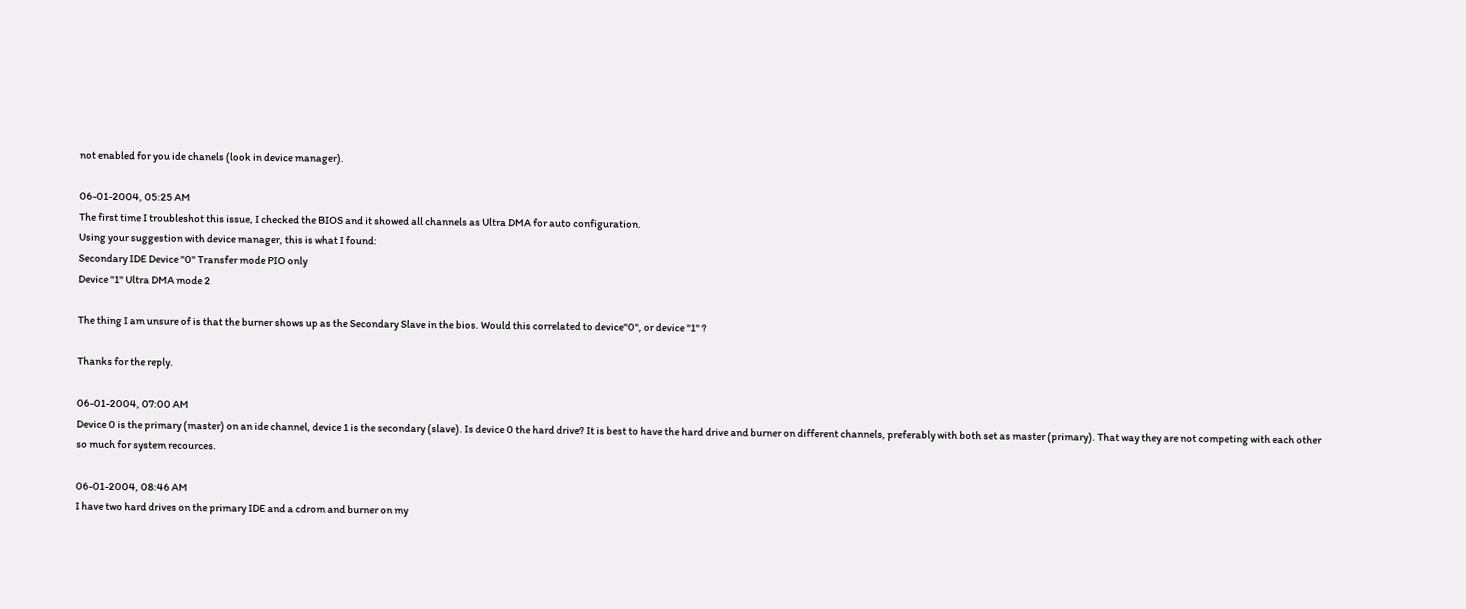not enabled for you ide chanels (look in device manager).

06-01-2004, 05:25 AM
The first time I troubleshot this issue, I checked the BIOS and it showed all channels as Ultra DMA for auto configuration.
Using your suggestion with device manager, this is what I found:
Secondary IDE Device "0" Transfer mode PIO only
Device "1" Ultra DMA mode 2

The thing I am unsure of is that the burner shows up as the Secondary Slave in the bios. Would this correlated to device"0", or device "1" ?

Thanks for the reply.

06-01-2004, 07:00 AM
Device 0 is the primary (master) on an ide channel, device 1 is the secondary (slave). Is device 0 the hard drive? It is best to have the hard drive and burner on different channels, preferably with both set as master (primary). That way they are not competing with each other so much for system recources.

06-01-2004, 08:46 AM
I have two hard drives on the primary IDE and a cdrom and burner on my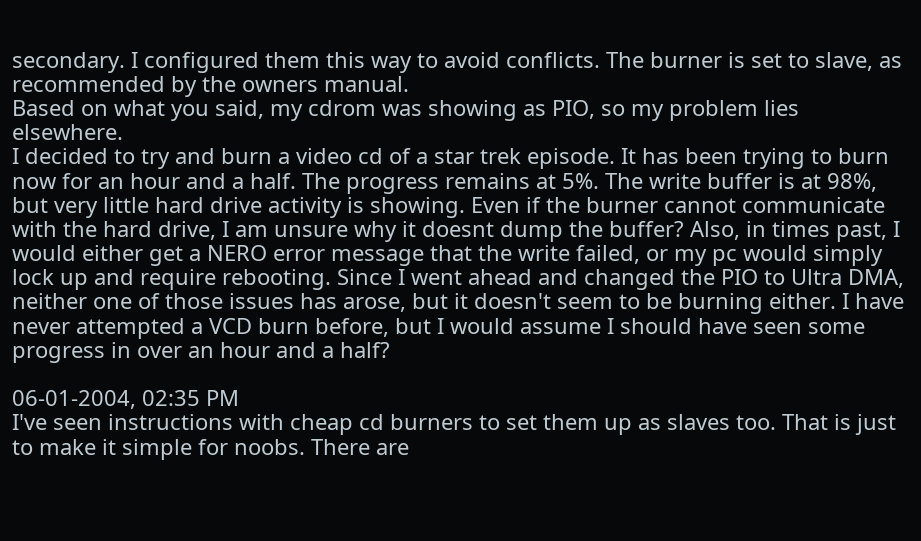secondary. I configured them this way to avoid conflicts. The burner is set to slave, as recommended by the owners manual.
Based on what you said, my cdrom was showing as PIO, so my problem lies elsewhere.
I decided to try and burn a video cd of a star trek episode. It has been trying to burn now for an hour and a half. The progress remains at 5%. The write buffer is at 98%, but very little hard drive activity is showing. Even if the burner cannot communicate with the hard drive, I am unsure why it doesnt dump the buffer? Also, in times past, I would either get a NERO error message that the write failed, or my pc would simply lock up and require rebooting. Since I went ahead and changed the PIO to Ultra DMA, neither one of those issues has arose, but it doesn't seem to be burning either. I have never attempted a VCD burn before, but I would assume I should have seen some progress in over an hour and a half?

06-01-2004, 02:35 PM
I've seen instructions with cheap cd burners to set them up as slaves too. That is just to make it simple for noobs. There are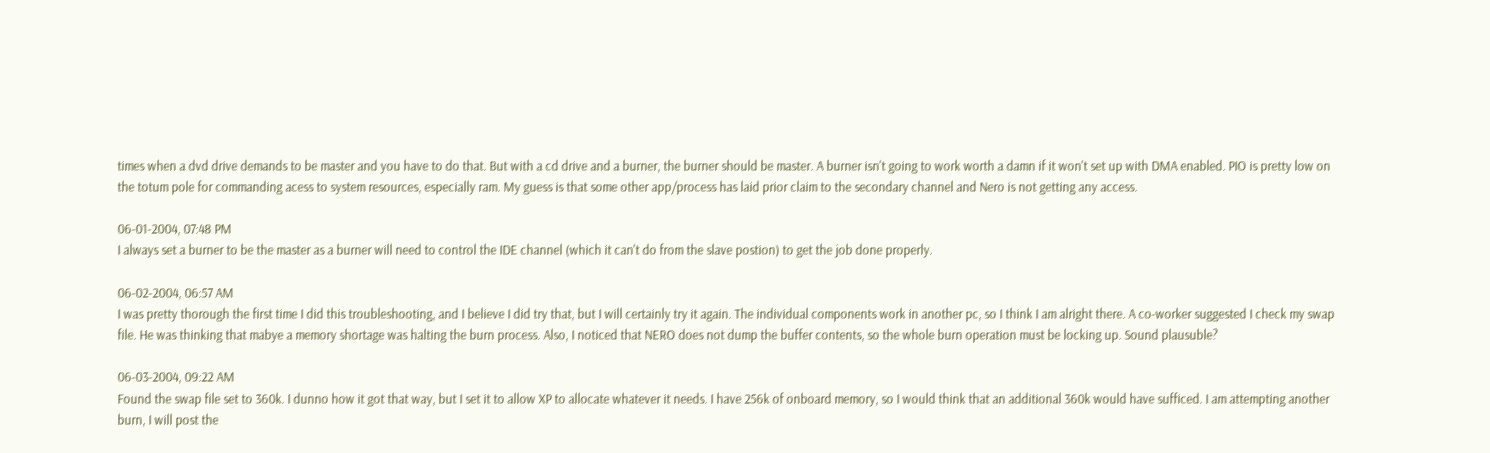times when a dvd drive demands to be master and you have to do that. But with a cd drive and a burner, the burner should be master. A burner isn't going to work worth a damn if it won't set up with DMA enabled. PIO is pretty low on the totum pole for commanding acess to system resources, especially ram. My guess is that some other app/process has laid prior claim to the secondary channel and Nero is not getting any access.

06-01-2004, 07:48 PM
I always set a burner to be the master as a burner will need to control the IDE channel (which it can't do from the slave postion) to get the job done properly.

06-02-2004, 06:57 AM
I was pretty thorough the first time I did this troubleshooting, and I believe I did try that, but I will certainly try it again. The individual components work in another pc, so I think I am alright there. A co-worker suggested I check my swap file. He was thinking that mabye a memory shortage was halting the burn process. Also, I noticed that NERO does not dump the buffer contents, so the whole burn operation must be locking up. Sound plausuble?

06-03-2004, 09:22 AM
Found the swap file set to 360k. I dunno how it got that way, but I set it to allow XP to allocate whatever it needs. I have 256k of onboard memory, so I would think that an additional 360k would have sufficed. I am attempting another burn, I will post the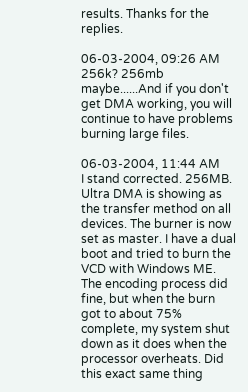results. Thanks for the replies.

06-03-2004, 09:26 AM
256k? 256mb maybe......And if you don't get DMA working, you will continue to have problems burning large files.

06-03-2004, 11:44 AM
I stand corrected. 256MB.
Ultra DMA is showing as the transfer method on all devices. The burner is now set as master. I have a dual boot and tried to burn the VCD with Windows ME. The encoding process did fine, but when the burn got to about 75% complete, my system shut down as it does when the processor overheats. Did this exact same thing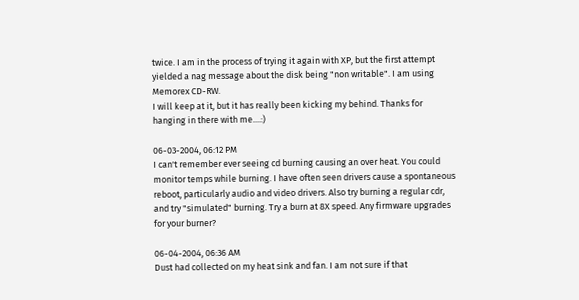twice. I am in the process of trying it again with XP, but the first attempt yielded a nag message about the disk being "non writable". I am using Memorex CD-RW.
I will keep at it, but it has really been kicking my behind. Thanks for hanging in there with me....:)

06-03-2004, 06:12 PM
I can't remember ever seeing cd burning causing an over heat. You could monitor temps while burning. I have often seen drivers cause a spontaneous reboot, particularly audio and video drivers. Also try burning a regular cdr, and try "simulated" burning. Try a burn at 8X speed. Any firmware upgrades for your burner?

06-04-2004, 06:36 AM
Dust had collected on my heat sink and fan. I am not sure if that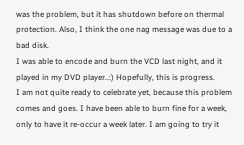was the problem, but it has shutdown before on thermal protection. Also, I think the one nag message was due to a bad disk.
I was able to encode and burn the VCD last night, and it played in my DVD player..:) Hopefully, this is progress.
I am not quite ready to celebrate yet, because this problem comes and goes. I have been able to burn fine for a week, only to have it re-occur a week later. I am going to try it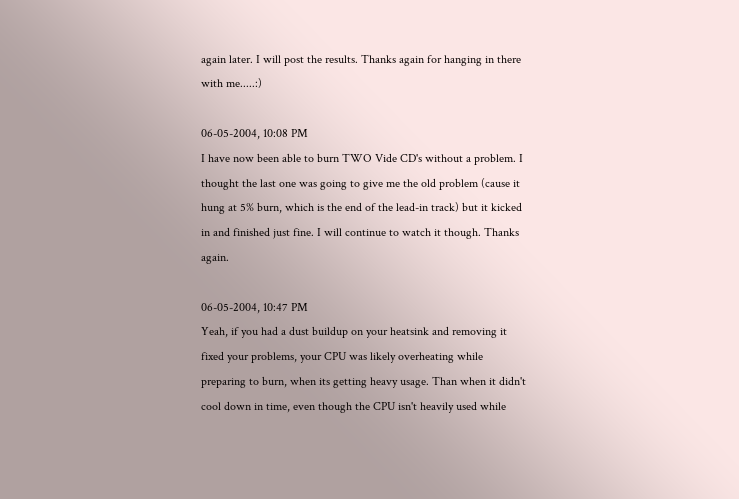again later. I will post the results. Thanks again for hanging in there with me.....:)

06-05-2004, 10:08 PM
I have now been able to burn TWO Vide CD's without a problem. I thought the last one was going to give me the old problem (cause it hung at 5% burn, which is the end of the lead-in track) but it kicked in and finished just fine. I will continue to watch it though. Thanks again.

06-05-2004, 10:47 PM
Yeah, if you had a dust buildup on your heatsink and removing it fixed your problems, your CPU was likely overheating while preparing to burn, when its getting heavy usage. Than when it didn't cool down in time, even though the CPU isn't heavily used while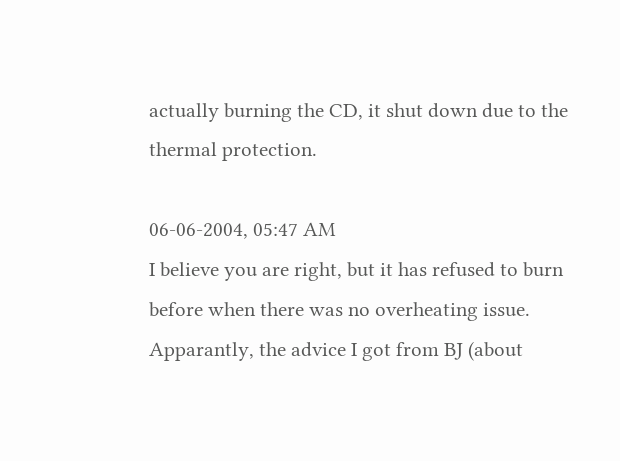actually burning the CD, it shut down due to the thermal protection.

06-06-2004, 05:47 AM
I believe you are right, but it has refused to burn before when there was no overheating issue.
Apparantly, the advice I got from BJ (about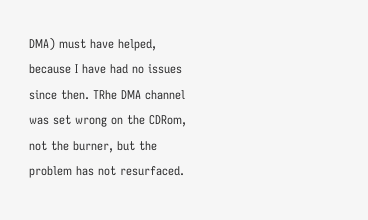DMA) must have helped, because I have had no issues since then. TRhe DMA channel was set wrong on the CDRom, not the burner, but the problem has not resurfaced.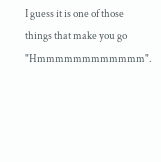I guess it is one of those things that make you go "Hmmmmmmmmmmmm".